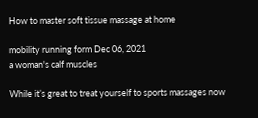How to master soft tissue massage at home

mobility running form Dec 06, 2021
a woman's calf muscles

While it’s great to treat yourself to sports massages now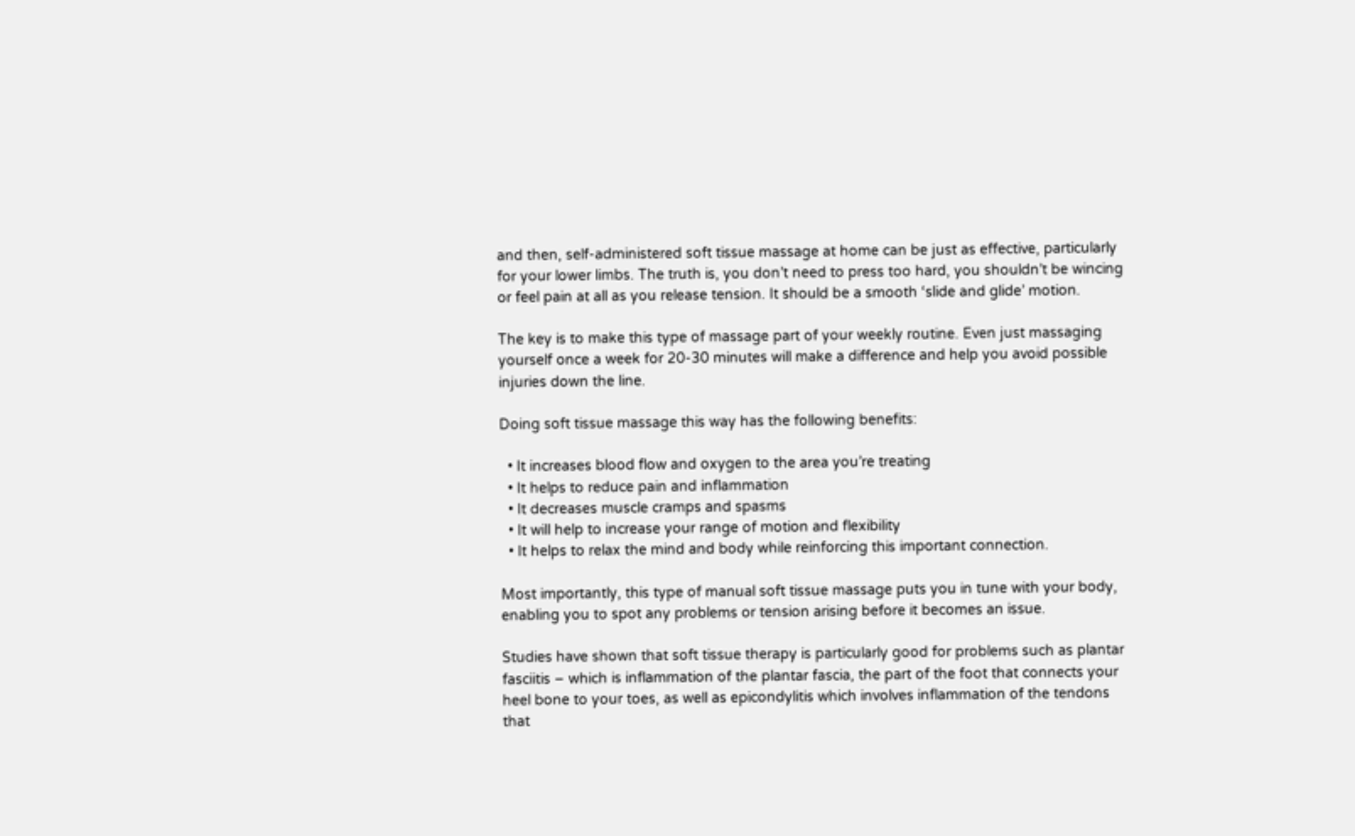and then, self-administered soft tissue massage at home can be just as effective, particularly for your lower limbs. The truth is, you don’t need to press too hard, you shouldn’t be wincing or feel pain at all as you release tension. It should be a smooth ‘slide and glide’ motion.

The key is to make this type of massage part of your weekly routine. Even just massaging yourself once a week for 20-30 minutes will make a difference and help you avoid possible injuries down the line.

Doing soft tissue massage this way has the following benefits:

  • It increases blood flow and oxygen to the area you’re treating
  • It helps to reduce pain and inflammation
  • It decreases muscle cramps and spasms
  • It will help to increase your range of motion and flexibility
  • It helps to relax the mind and body while reinforcing this important connection.

Most importantly, this type of manual soft tissue massage puts you in tune with your body, enabling you to spot any problems or tension arising before it becomes an issue.

Studies have shown that soft tissue therapy is particularly good for problems such as plantar fasciitis – which is inflammation of the plantar fascia, the part of the foot that connects your heel bone to your toes, as well as epicondylitis which involves inflammation of the tendons that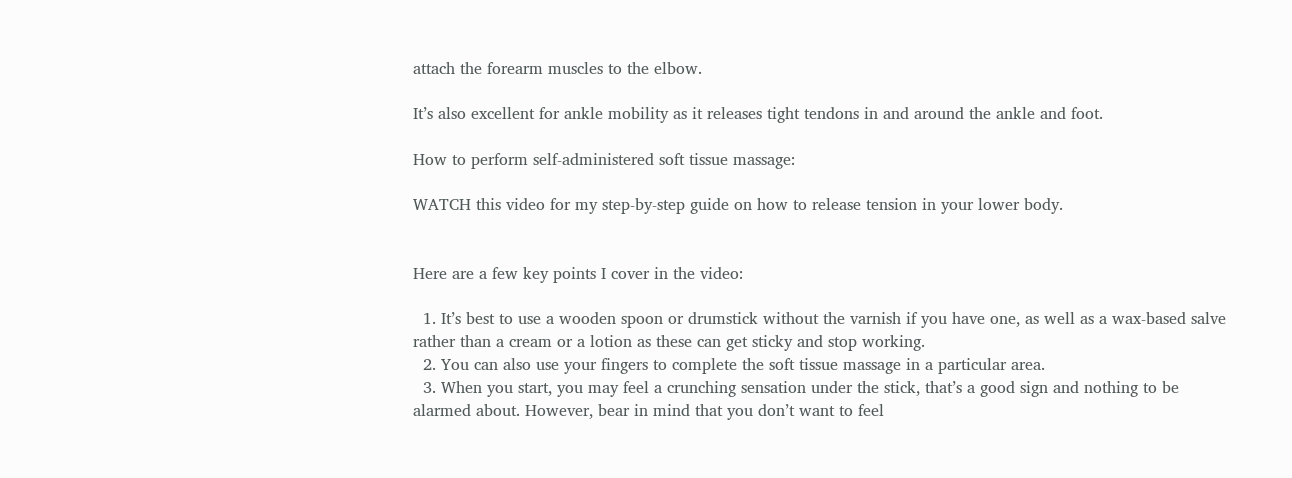attach the forearm muscles to the elbow.

It’s also excellent for ankle mobility as it releases tight tendons in and around the ankle and foot.

How to perform self-administered soft tissue massage:

WATCH this video for my step-by-step guide on how to release tension in your lower body.


Here are a few key points I cover in the video:

  1. It’s best to use a wooden spoon or drumstick without the varnish if you have one, as well as a wax-based salve rather than a cream or a lotion as these can get sticky and stop working.
  2. You can also use your fingers to complete the soft tissue massage in a particular area.
  3. When you start, you may feel a crunching sensation under the stick, that’s a good sign and nothing to be alarmed about. However, bear in mind that you don’t want to feel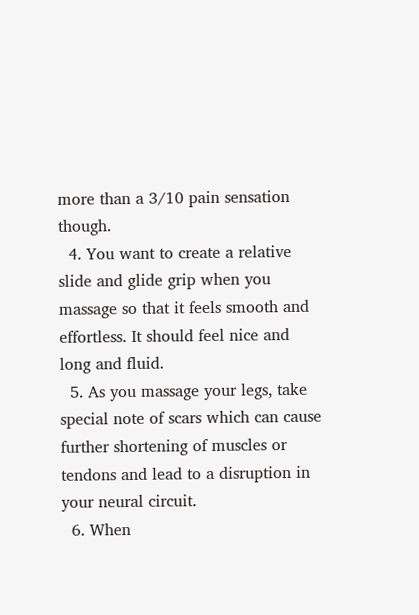more than a 3/10 pain sensation though.
  4. You want to create a relative slide and glide grip when you massage so that it feels smooth and effortless. It should feel nice and long and fluid.
  5. As you massage your legs, take special note of scars which can cause further shortening of muscles or tendons and lead to a disruption in your neural circuit.
  6. When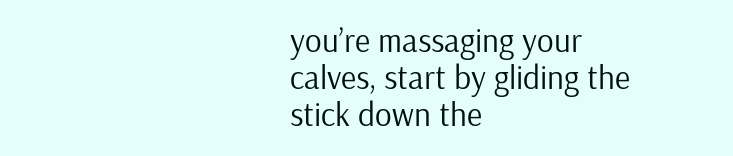you’re massaging your calves, start by gliding the stick down the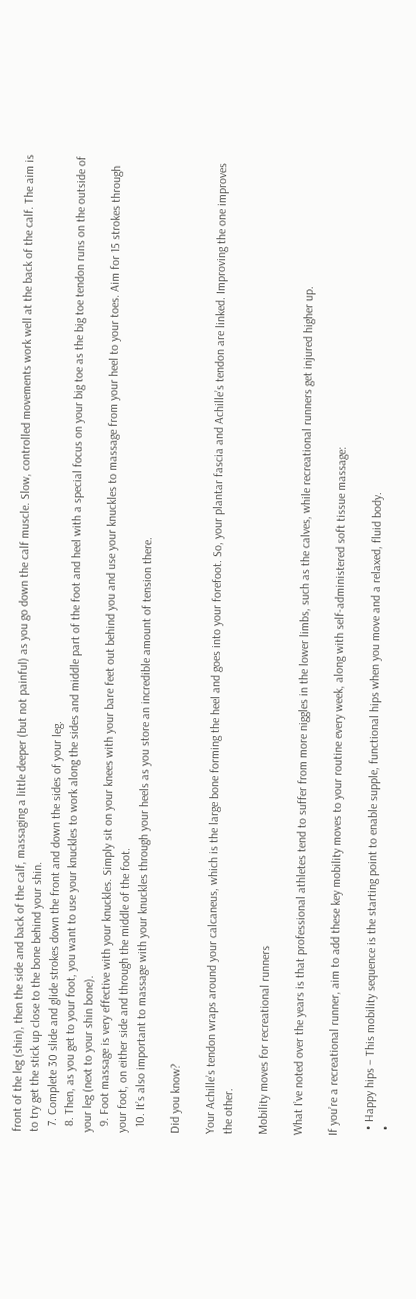front of the leg (shin), then the side and back of the calf, massaging a little deeper (but not painful) as you go down the calf muscle. Slow, controlled movements work well at the back of the calf. The aim is to try get the stick up close to the bone behind your shin.
  7. Complete 30 slide and glide strokes down the front and down the sides of your leg.
  8. Then, as you get to your foot, you want to use your knuckles to work along the sides and middle part of the foot and heel with a special focus on your big toe as the big toe tendon runs on the outside of your leg (next to your shin bone).
  9. Foot massage is very effective with your knuckles. Simply sit on your knees with your bare feet out behind you and use your knuckles to massage from your heel to your toes. Aim for 15 strokes through your foot, on either side and through the middle of the foot.
  10. It’s also important to massage with your knuckles through your heels as you store an incredible amount of tension there.

Did you know?

Your Achille’s tendon wraps around your calcaneus, which is the large bone forming the heel and goes into your forefoot. So, your plantar fascia and Achille’s tendon are linked. Improving the one improves the other.

Mobility moves for recreational runners

What I’ve noted over the years is that professional athletes tend to suffer from more niggles in the lower limbs, such as the calves, while recreational runners get injured higher up.

If you’re a recreational runner, aim to add these key mobility moves to your routine every week, along with self-administered soft tissue massage:

  • Happy hips – This mobility sequence is the starting point to enable supple, functional hips when you move and a relaxed, fluid body.
  •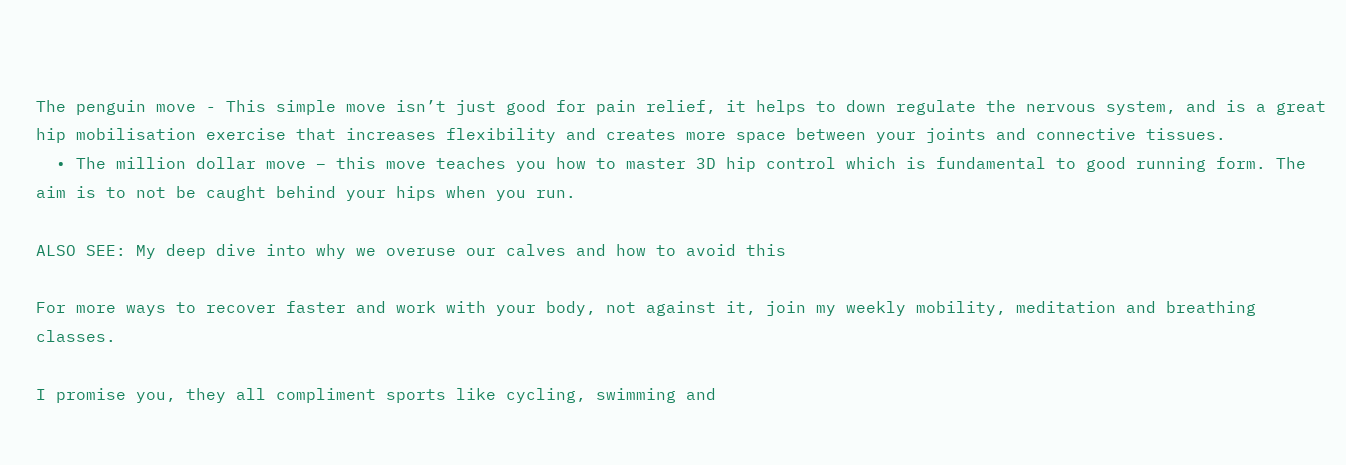The penguin move - This simple move isn’t just good for pain relief, it helps to down regulate the nervous system, and is a great hip mobilisation exercise that increases flexibility and creates more space between your joints and connective tissues.
  • The million dollar move – this move teaches you how to master 3D hip control which is fundamental to good running form. The aim is to not be caught behind your hips when you run.

ALSO SEE: My deep dive into why we overuse our calves and how to avoid this

For more ways to recover faster and work with your body, not against it, join my weekly mobility, meditation and breathing classes.

I promise you, they all compliment sports like cycling, swimming and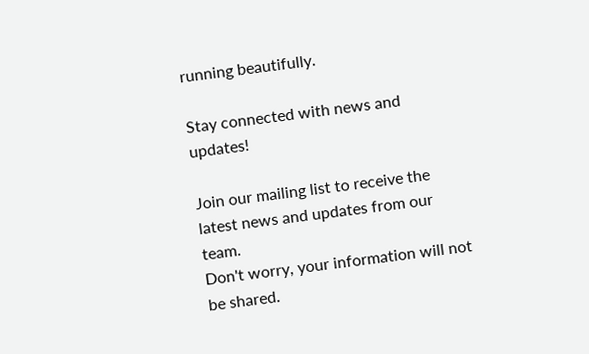running beautifully.

Stay connected with news and updates!

Join our mailing list to receive the latest news and updates from our team.
Don't worry, your information will not be shared.